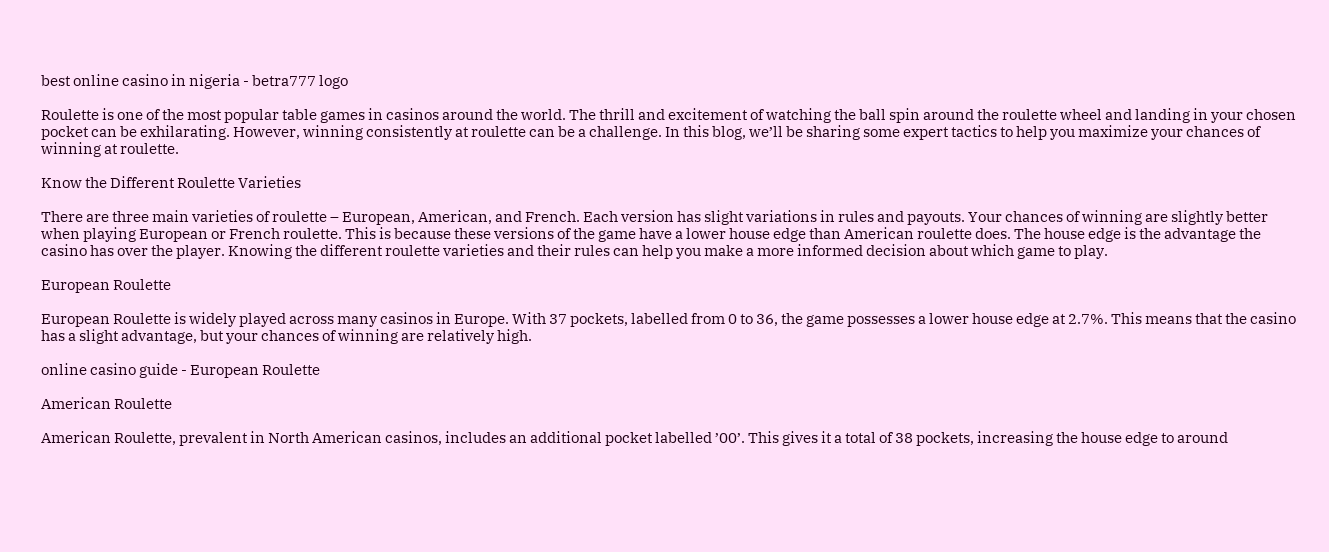best online casino in nigeria - betra777 logo

Roulette is one of the most popular table games in casinos around the world. The thrill and excitement of watching the ball spin around the roulette wheel and landing in your chosen pocket can be exhilarating. However, winning consistently at roulette can be a challenge. In this blog, we’ll be sharing some expert tactics to help you maximize your chances of winning at roulette.

Know the Different Roulette Varieties

There are three main varieties of roulette – European, American, and French. Each version has slight variations in rules and payouts. Your chances of winning are slightly better when playing European or French roulette. This is because these versions of the game have a lower house edge than American roulette does. The house edge is the advantage the casino has over the player. Knowing the different roulette varieties and their rules can help you make a more informed decision about which game to play.

European Roulette

European Roulette is widely played across many casinos in Europe. With 37 pockets, labelled from 0 to 36, the game possesses a lower house edge at 2.7%. This means that the casino has a slight advantage, but your chances of winning are relatively high.

online casino guide - European Roulette

American Roulette

American Roulette, prevalent in North American casinos, includes an additional pocket labelled ’00’. This gives it a total of 38 pockets, increasing the house edge to around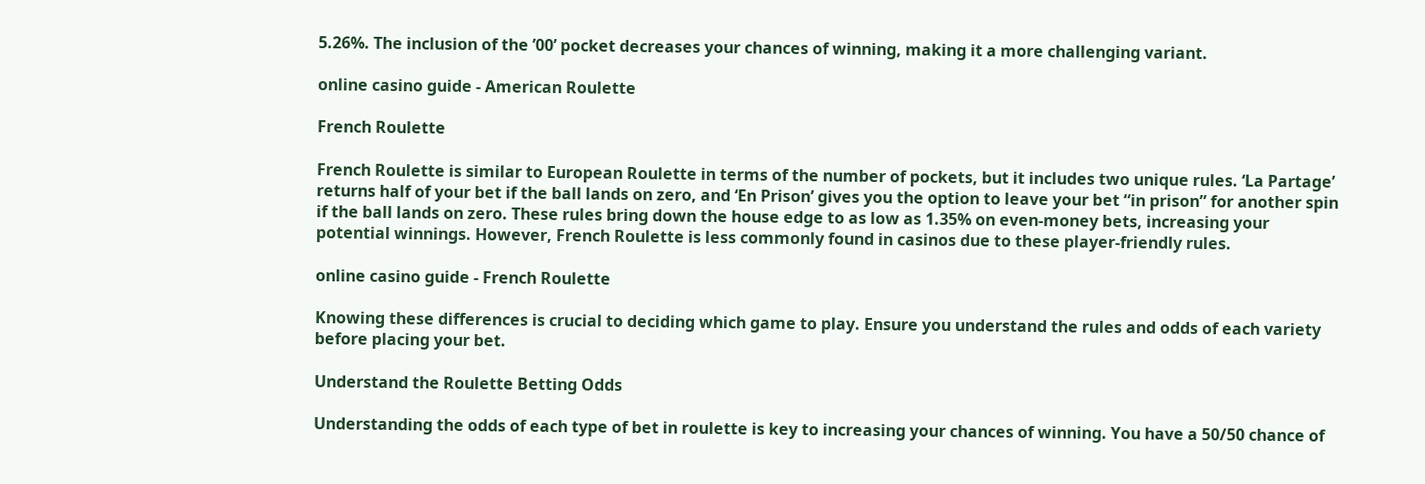5.26%. The inclusion of the ’00’ pocket decreases your chances of winning, making it a more challenging variant.

online casino guide - American Roulette

French Roulette

French Roulette is similar to European Roulette in terms of the number of pockets, but it includes two unique rules. ‘La Partage’ returns half of your bet if the ball lands on zero, and ‘En Prison’ gives you the option to leave your bet “in prison” for another spin if the ball lands on zero. These rules bring down the house edge to as low as 1.35% on even-money bets, increasing your potential winnings. However, French Roulette is less commonly found in casinos due to these player-friendly rules.

online casino guide - French Roulette

Knowing these differences is crucial to deciding which game to play. Ensure you understand the rules and odds of each variety before placing your bet.

Understand the Roulette Betting Odds

Understanding the odds of each type of bet in roulette is key to increasing your chances of winning. You have a 50/50 chance of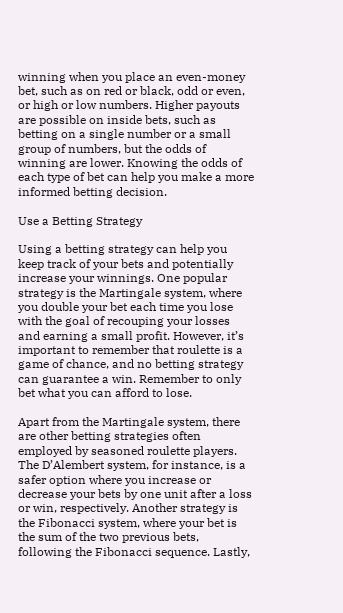winning when you place an even-money bet, such as on red or black, odd or even, or high or low numbers. Higher payouts are possible on inside bets, such as betting on a single number or a small group of numbers, but the odds of winning are lower. Knowing the odds of each type of bet can help you make a more informed betting decision.

Use a Betting Strategy

Using a betting strategy can help you keep track of your bets and potentially increase your winnings. One popular strategy is the Martingale system, where you double your bet each time you lose with the goal of recouping your losses and earning a small profit. However, it’s important to remember that roulette is a game of chance, and no betting strategy can guarantee a win. Remember to only bet what you can afford to lose.

Apart from the Martingale system, there are other betting strategies often employed by seasoned roulette players. The D’Alembert system, for instance, is a safer option where you increase or decrease your bets by one unit after a loss or win, respectively. Another strategy is the Fibonacci system, where your bet is the sum of the two previous bets, following the Fibonacci sequence. Lastly,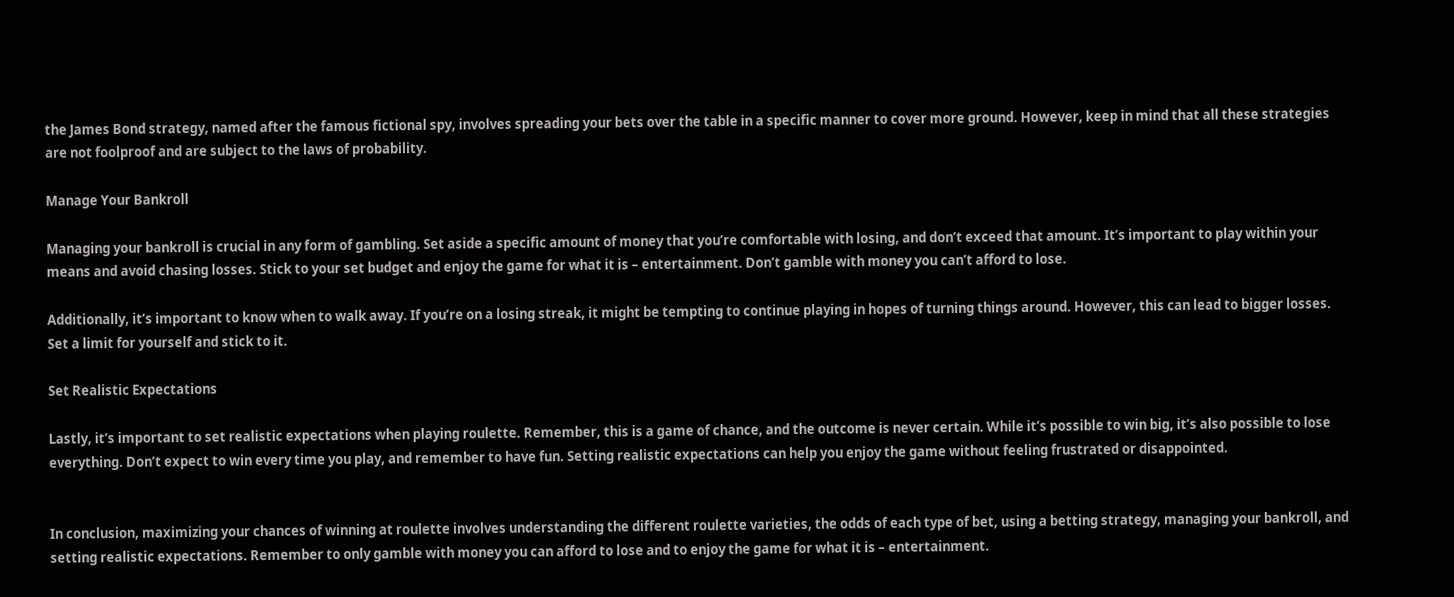the James Bond strategy, named after the famous fictional spy, involves spreading your bets over the table in a specific manner to cover more ground. However, keep in mind that all these strategies are not foolproof and are subject to the laws of probability.

Manage Your Bankroll

Managing your bankroll is crucial in any form of gambling. Set aside a specific amount of money that you’re comfortable with losing, and don’t exceed that amount. It’s important to play within your means and avoid chasing losses. Stick to your set budget and enjoy the game for what it is – entertainment. Don’t gamble with money you can’t afford to lose.

Additionally, it’s important to know when to walk away. If you’re on a losing streak, it might be tempting to continue playing in hopes of turning things around. However, this can lead to bigger losses. Set a limit for yourself and stick to it.

Set Realistic Expectations

Lastly, it’s important to set realistic expectations when playing roulette. Remember, this is a game of chance, and the outcome is never certain. While it’s possible to win big, it’s also possible to lose everything. Don’t expect to win every time you play, and remember to have fun. Setting realistic expectations can help you enjoy the game without feeling frustrated or disappointed.


In conclusion, maximizing your chances of winning at roulette involves understanding the different roulette varieties, the odds of each type of bet, using a betting strategy, managing your bankroll, and setting realistic expectations. Remember to only gamble with money you can afford to lose and to enjoy the game for what it is – entertainment.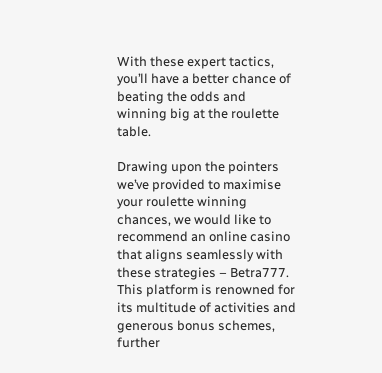With these expert tactics, you’ll have a better chance of beating the odds and winning big at the roulette table.

Drawing upon the pointers we’ve provided to maximise your roulette winning chances, we would like to recommend an online casino that aligns seamlessly with these strategies – Betra777. This platform is renowned for its multitude of activities and generous bonus schemes, further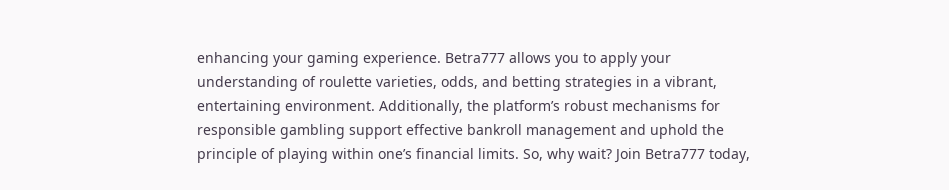enhancing your gaming experience. Betra777 allows you to apply your understanding of roulette varieties, odds, and betting strategies in a vibrant, entertaining environment. Additionally, the platform’s robust mechanisms for responsible gambling support effective bankroll management and uphold the principle of playing within one’s financial limits. So, why wait? Join Betra777 today,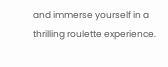and immerse yourself in a thrilling roulette experience.